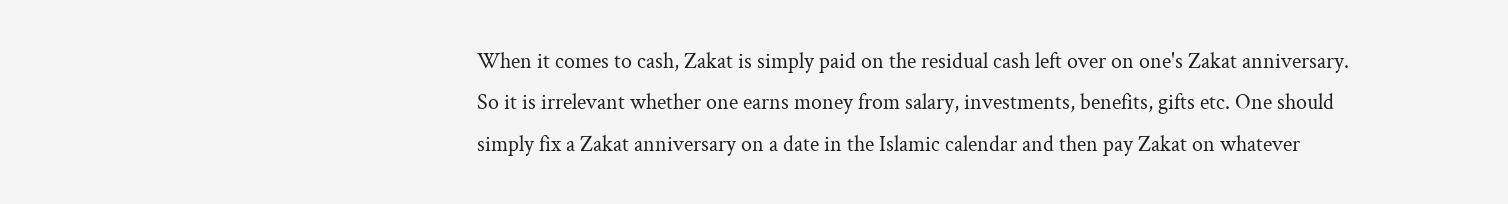When it comes to cash, Zakat is simply paid on the residual cash left over on one's Zakat anniversary.
So it is irrelevant whether one earns money from salary, investments, benefits, gifts etc. One should simply fix a Zakat anniversary on a date in the Islamic calendar and then pay Zakat on whatever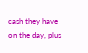cash they have on the day, plus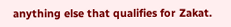anything else that qualifies for Zakat.